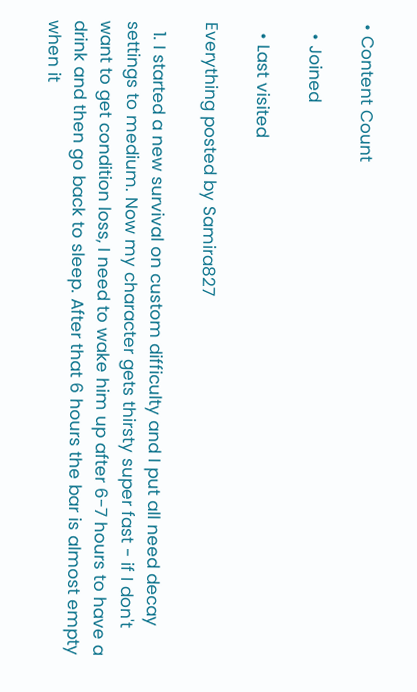• Content Count

  • Joined

  • Last visited

Everything posted by Samira827

  1. I started a new survival on custom difficulty and I put all need decay settings to medium. Now my character gets thirsty super fast - if I don't want to get condition loss, I need to wake him up after 6-7 hours to have a drink and then go back to sleep. After that 6 hours the bar is almost empty when it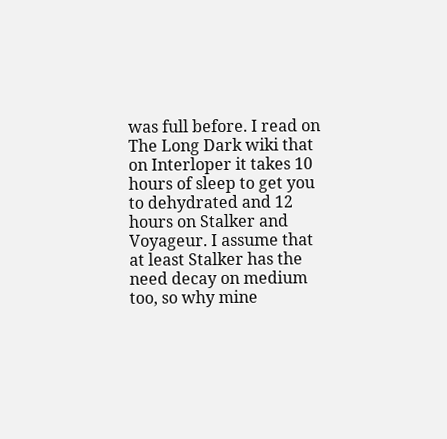was full before. I read on The Long Dark wiki that on Interloper it takes 10 hours of sleep to get you to dehydrated and 12 hours on Stalker and Voyageur. I assume that at least Stalker has the need decay on medium too, so why mine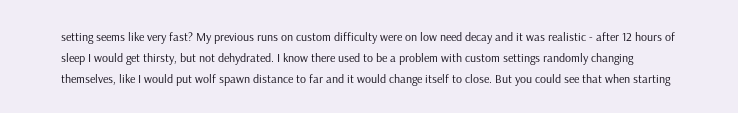setting seems like very fast? My previous runs on custom difficulty were on low need decay and it was realistic - after 12 hours of sleep I would get thirsty, but not dehydrated. I know there used to be a problem with custom settings randomly changing themselves, like I would put wolf spawn distance to far and it would change itself to close. But you could see that when starting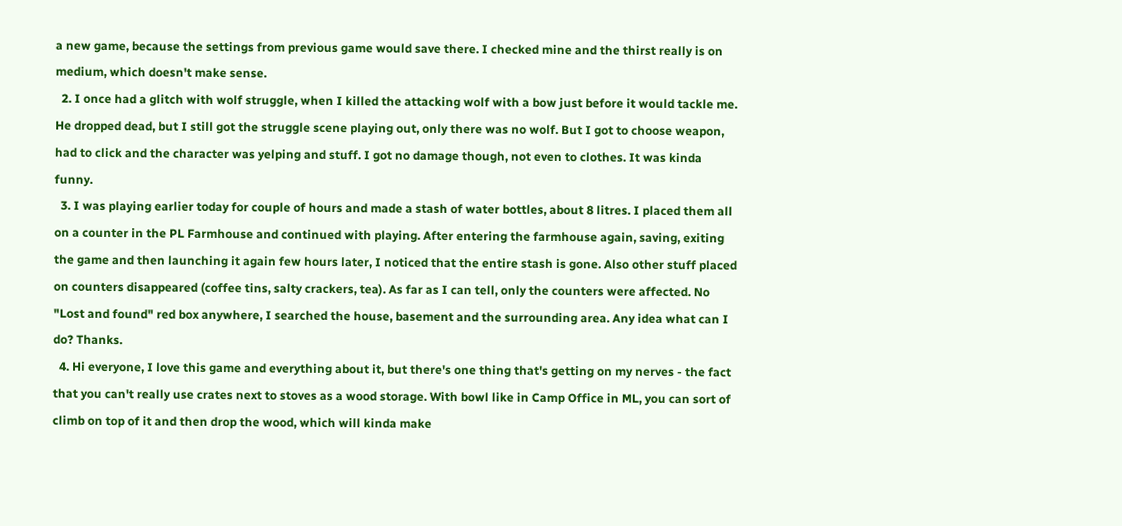a new game, because the settings from previous game would save there. I checked mine and the thirst really is on medium, which doesn't make sense.
  2. I once had a glitch with wolf struggle, when I killed the attacking wolf with a bow just before it would tackle me. He dropped dead, but I still got the struggle scene playing out, only there was no wolf. But I got to choose weapon, had to click and the character was yelping and stuff. I got no damage though, not even to clothes. It was kinda funny.
  3. I was playing earlier today for couple of hours and made a stash of water bottles, about 8 litres. I placed them all on a counter in the PL Farmhouse and continued with playing. After entering the farmhouse again, saving, exiting the game and then launching it again few hours later, I noticed that the entire stash is gone. Also other stuff placed on counters disappeared (coffee tins, salty crackers, tea). As far as I can tell, only the counters were affected. No "Lost and found" red box anywhere, I searched the house, basement and the surrounding area. Any idea what can I do? Thanks.
  4. Hi everyone, I love this game and everything about it, but there's one thing that's getting on my nerves - the fact that you can't really use crates next to stoves as a wood storage. With bowl like in Camp Office in ML, you can sort of climb on top of it and then drop the wood, which will kinda make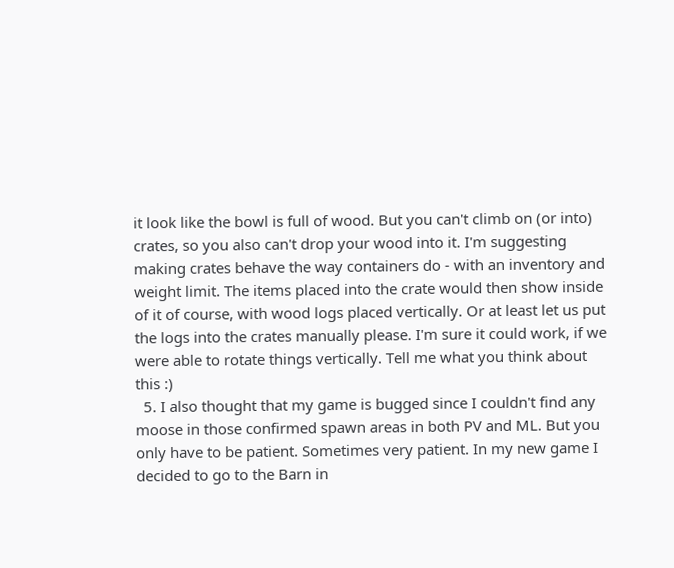it look like the bowl is full of wood. But you can't climb on (or into) crates, so you also can't drop your wood into it. I'm suggesting making crates behave the way containers do - with an inventory and weight limit. The items placed into the crate would then show inside of it of course, with wood logs placed vertically. Or at least let us put the logs into the crates manually please. I'm sure it could work, if we were able to rotate things vertically. Tell me what you think about this :)
  5. I also thought that my game is bugged since I couldn't find any moose in those confirmed spawn areas in both PV and ML. But you only have to be patient. Sometimes very patient. In my new game I decided to go to the Barn in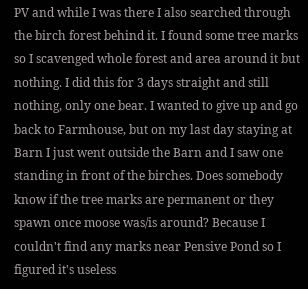PV and while I was there I also searched through the birch forest behind it. I found some tree marks so I scavenged whole forest and area around it but nothing. I did this for 3 days straight and still nothing, only one bear. I wanted to give up and go back to Farmhouse, but on my last day staying at Barn I just went outside the Barn and I saw one standing in front of the birches. Does somebody know if the tree marks are permanent or they spawn once moose was/is around? Because I couldn't find any marks near Pensive Pond so I figured it's useless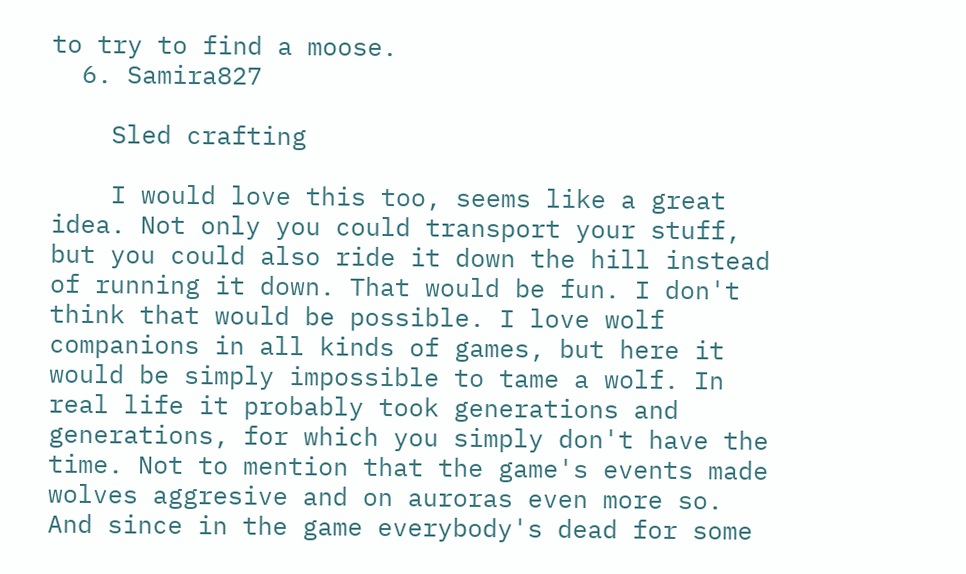to try to find a moose.
  6. Samira827

    Sled crafting

    I would love this too, seems like a great idea. Not only you could transport your stuff, but you could also ride it down the hill instead of running it down. That would be fun. I don't think that would be possible. I love wolf companions in all kinds of games, but here it would be simply impossible to tame a wolf. In real life it probably took generations and generations, for which you simply don't have the time. Not to mention that the game's events made wolves aggresive and on auroras even more so. And since in the game everybody's dead for some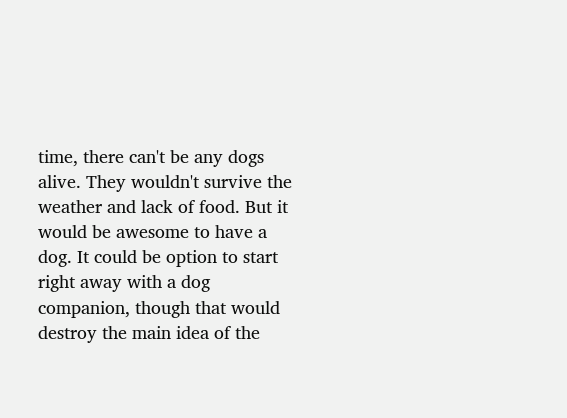time, there can't be any dogs alive. They wouldn't survive the weather and lack of food. But it would be awesome to have a dog. It could be option to start right away with a dog companion, though that would destroy the main idea of the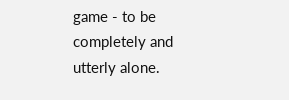game - to be completely and utterly alone.